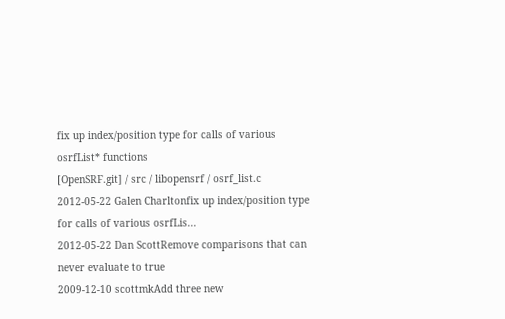fix up index/position type for calls of various osrfList* functions
[OpenSRF.git] / src / libopensrf / osrf_list.c
2012-05-22 Galen Charltonfix up index/position type for calls of various osrfLis...
2012-05-22 Dan ScottRemove comparisons that can never evaluate to true
2009-12-10 scottmkAdd three new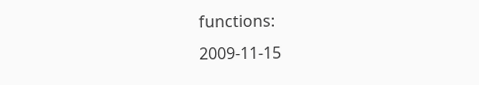functions:
2009-11-15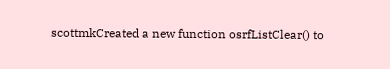scottmkCreated a new function osrfListClear() to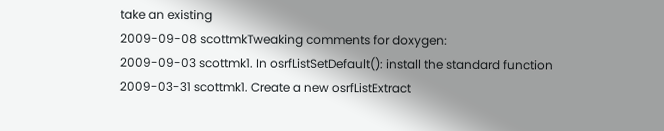take an existing
2009-09-08 scottmkTweaking comments for doxygen:
2009-09-03 scottmk1. In osrfListSetDefault(): install the standard function
2009-03-31 scottmk1. Create a new osrfListExtract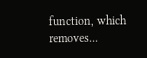function, which removes...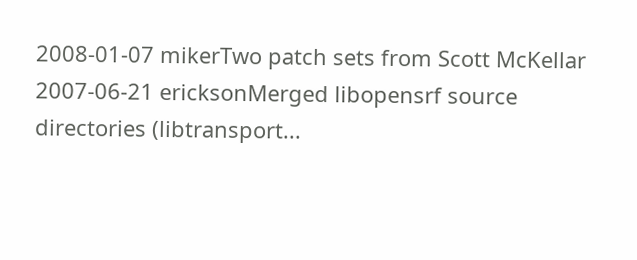2008-01-07 mikerTwo patch sets from Scott McKellar
2007-06-21 ericksonMerged libopensrf source directories (libtransport...